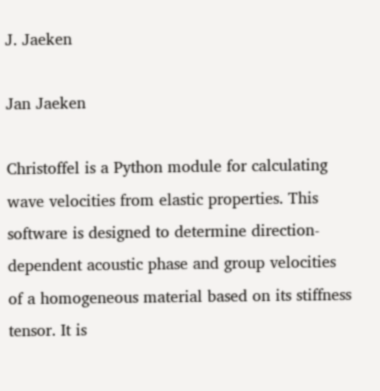J. Jaeken

Jan Jaeken

Christoffel is a Python module for calculating wave velocities from elastic properties. This software is designed to determine direction-dependent acoustic phase and group velocities of a homogeneous material based on its stiffness tensor. It is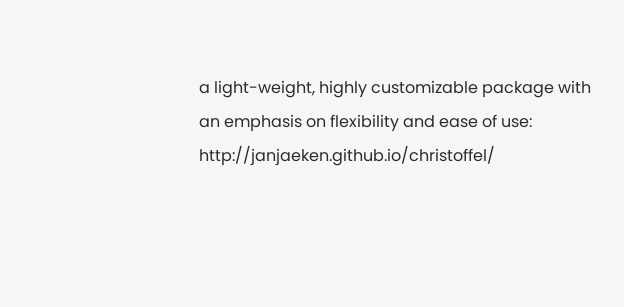a light-weight, highly customizable package with an emphasis on flexibility and ease of use: http://janjaeken.github.io/christoffel/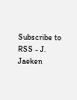Subscribe to RSS - J. Jaeken